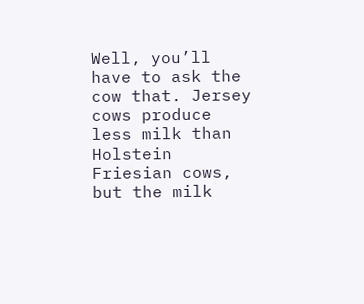Well, you’ll have to ask the cow that. Jersey cows produce less milk than Holstein Friesian cows, but the milk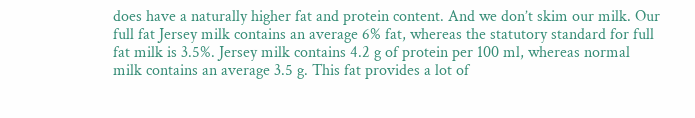does have a naturally higher fat and protein content. And we don’t skim our milk. Our full fat Jersey milk contains an average 6% fat, whereas the statutory standard for full fat milk is 3.5%. Jersey milk contains 4.2 g of protein per 100 ml, whereas normal milk contains an average 3.5 g. This fat provides a lot of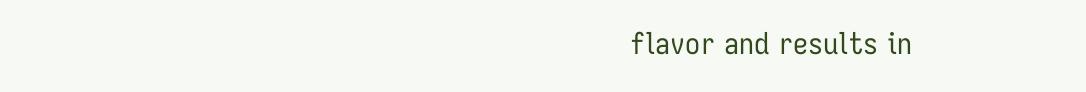flavor and results in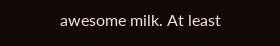awesome milk. At least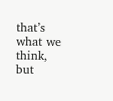that’s what we think, but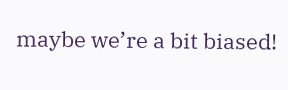maybe we’re a bit biased!